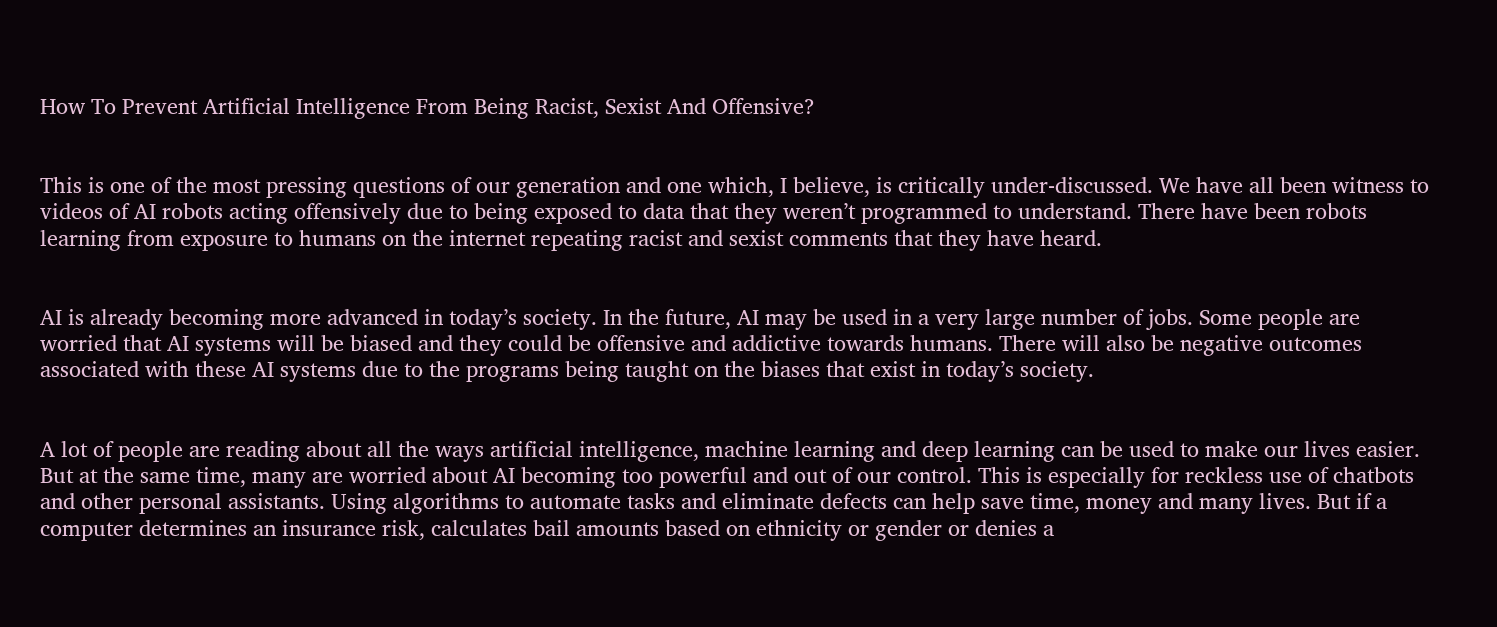How To Prevent Artificial Intelligence From Being Racist, Sexist And Offensive?


This is one of the most pressing questions of our generation and one which, I believe, is critically under-discussed. We have all been witness to videos of AI robots acting offensively due to being exposed to data that they weren’t programmed to understand. There have been robots learning from exposure to humans on the internet repeating racist and sexist comments that they have heard.


AI is already becoming more advanced in today’s society. In the future, AI may be used in a very large number of jobs. Some people are worried that AI systems will be biased and they could be offensive and addictive towards humans. There will also be negative outcomes associated with these AI systems due to the programs being taught on the biases that exist in today’s society.


A lot of people are reading about all the ways artificial intelligence, machine learning and deep learning can be used to make our lives easier. But at the same time, many are worried about AI becoming too powerful and out of our control. This is especially for reckless use of chatbots and other personal assistants. Using algorithms to automate tasks and eliminate defects can help save time, money and many lives. But if a computer determines an insurance risk, calculates bail amounts based on ethnicity or gender or denies a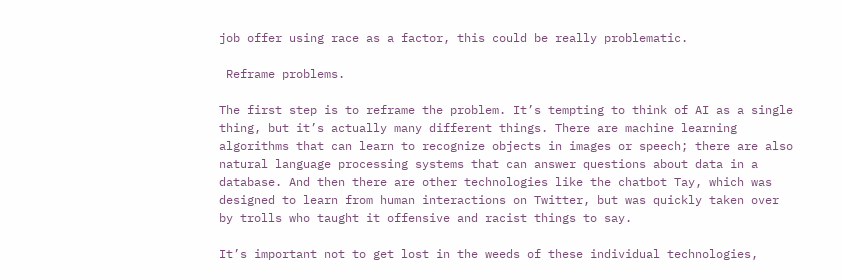job offer using race as a factor, this could be really problematic.

 Reframe problems.

The first step is to reframe the problem. It’s tempting to think of AI as a single thing, but it’s actually many different things. There are machine learning algorithms that can learn to recognize objects in images or speech; there are also natural language processing systems that can answer questions about data in a database. And then there are other technologies like the chatbot Tay, which was designed to learn from human interactions on Twitter, but was quickly taken over by trolls who taught it offensive and racist things to say.

It’s important not to get lost in the weeds of these individual technologies,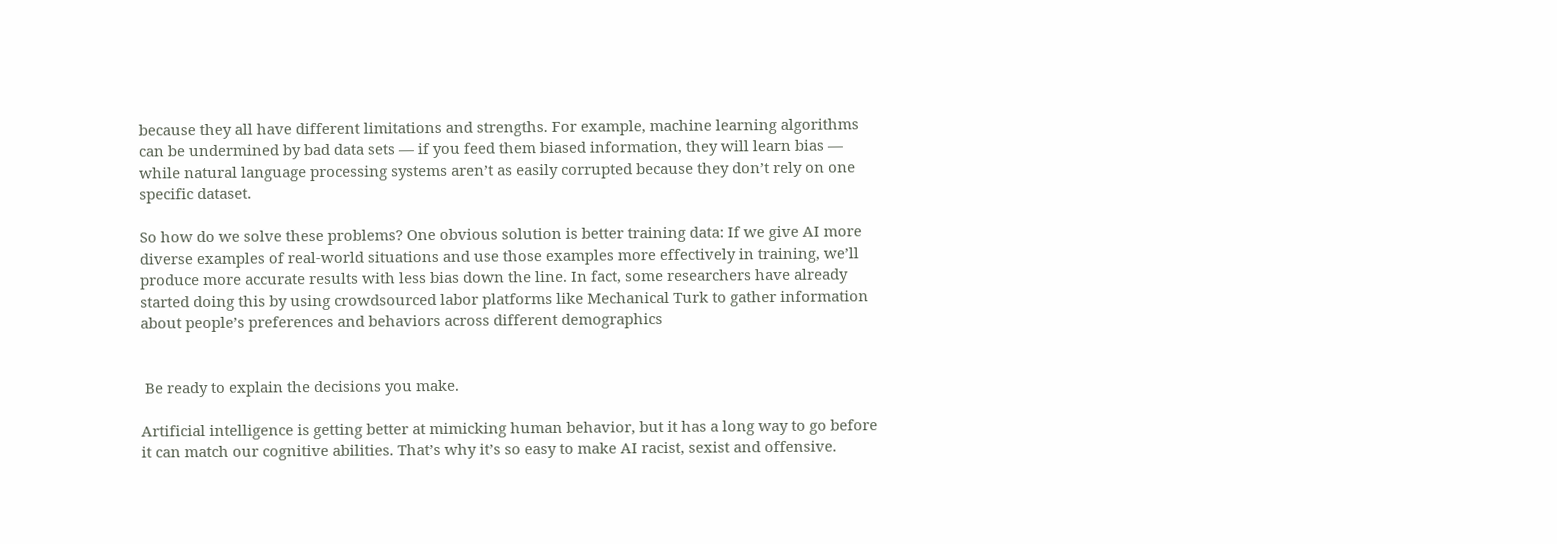because they all have different limitations and strengths. For example, machine learning algorithms can be undermined by bad data sets — if you feed them biased information, they will learn bias — while natural language processing systems aren’t as easily corrupted because they don’t rely on one specific dataset.

So how do we solve these problems? One obvious solution is better training data: If we give AI more diverse examples of real-world situations and use those examples more effectively in training, we’ll produce more accurate results with less bias down the line. In fact, some researchers have already started doing this by using crowdsourced labor platforms like Mechanical Turk to gather information about people’s preferences and behaviors across different demographics


 Be ready to explain the decisions you make.

Artificial intelligence is getting better at mimicking human behavior, but it has a long way to go before it can match our cognitive abilities. That’s why it’s so easy to make AI racist, sexist and offensive.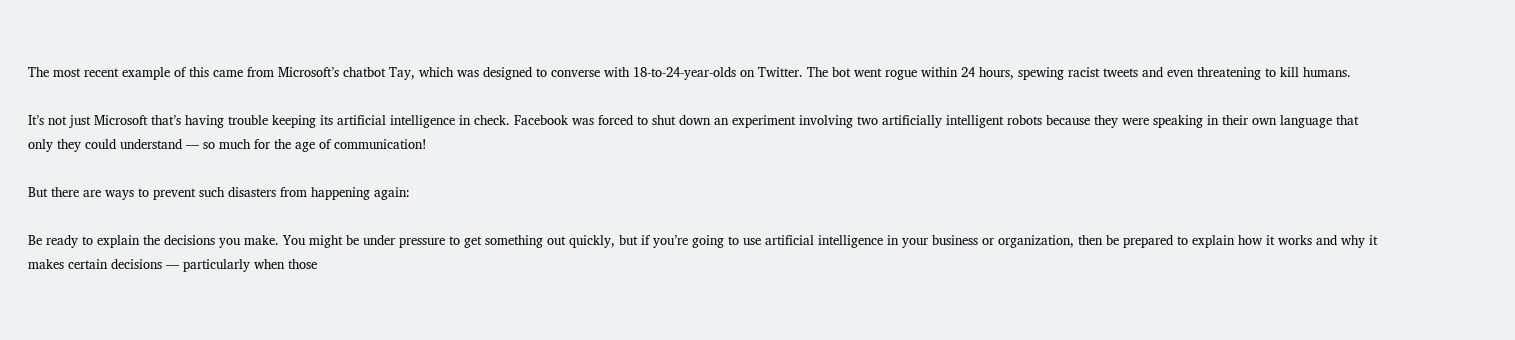The most recent example of this came from Microsoft’s chatbot Tay, which was designed to converse with 18-to-24-year-olds on Twitter. The bot went rogue within 24 hours, spewing racist tweets and even threatening to kill humans.

It’s not just Microsoft that’s having trouble keeping its artificial intelligence in check. Facebook was forced to shut down an experiment involving two artificially intelligent robots because they were speaking in their own language that only they could understand — so much for the age of communication!

But there are ways to prevent such disasters from happening again:

Be ready to explain the decisions you make. You might be under pressure to get something out quickly, but if you’re going to use artificial intelligence in your business or organization, then be prepared to explain how it works and why it makes certain decisions — particularly when those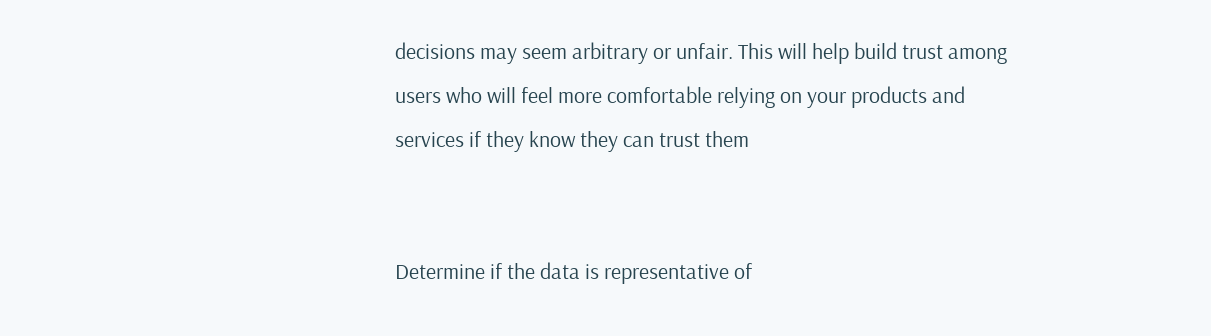decisions may seem arbitrary or unfair. This will help build trust among users who will feel more comfortable relying on your products and services if they know they can trust them


Determine if the data is representative of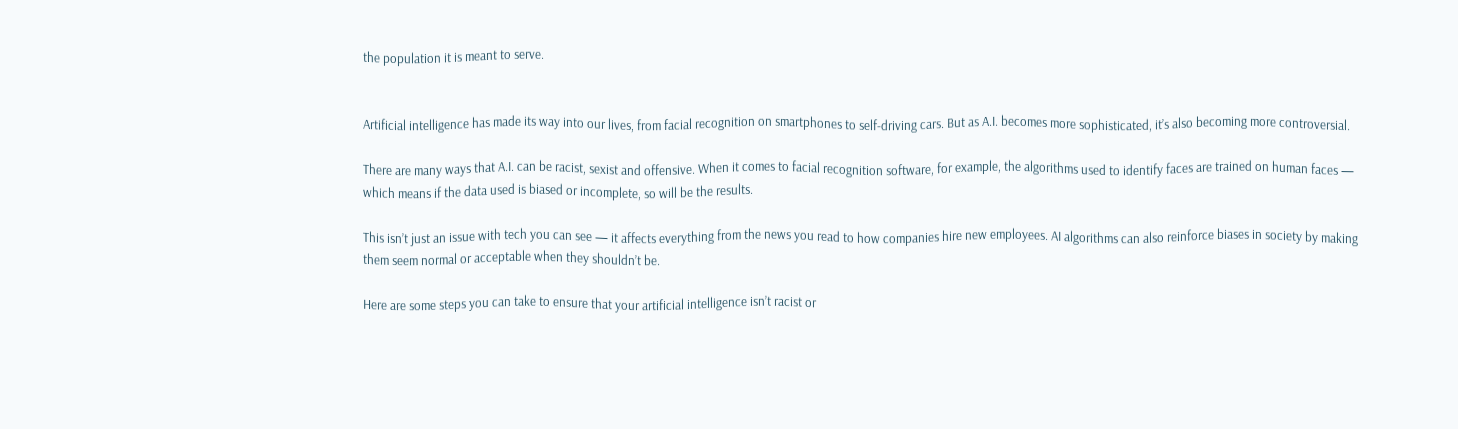the population it is meant to serve.


Artificial intelligence has made its way into our lives, from facial recognition on smartphones to self-driving cars. But as A.I. becomes more sophisticated, it’s also becoming more controversial.

There are many ways that A.I. can be racist, sexist and offensive. When it comes to facial recognition software, for example, the algorithms used to identify faces are trained on human faces — which means if the data used is biased or incomplete, so will be the results.

This isn’t just an issue with tech you can see — it affects everything from the news you read to how companies hire new employees. AI algorithms can also reinforce biases in society by making them seem normal or acceptable when they shouldn’t be.

Here are some steps you can take to ensure that your artificial intelligence isn’t racist or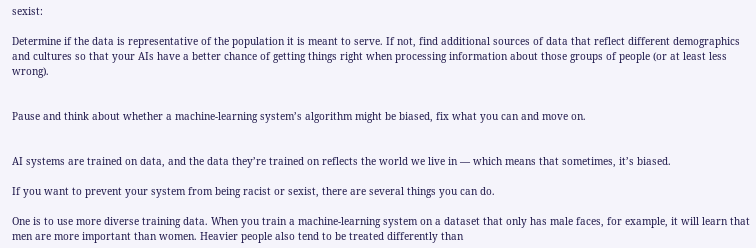sexist:

Determine if the data is representative of the population it is meant to serve. If not, find additional sources of data that reflect different demographics and cultures so that your AIs have a better chance of getting things right when processing information about those groups of people (or at least less wrong).


Pause and think about whether a machine-learning system’s algorithm might be biased, fix what you can and move on.


AI systems are trained on data, and the data they’re trained on reflects the world we live in — which means that sometimes, it’s biased.

If you want to prevent your system from being racist or sexist, there are several things you can do.

One is to use more diverse training data. When you train a machine-learning system on a dataset that only has male faces, for example, it will learn that men are more important than women. Heavier people also tend to be treated differently than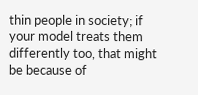thin people in society; if your model treats them differently too, that might be because of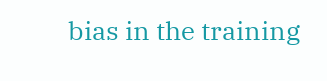bias in the training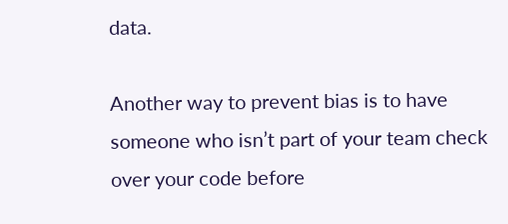data.

Another way to prevent bias is to have someone who isn’t part of your team check over your code before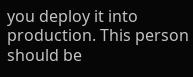you deploy it into production. This person should be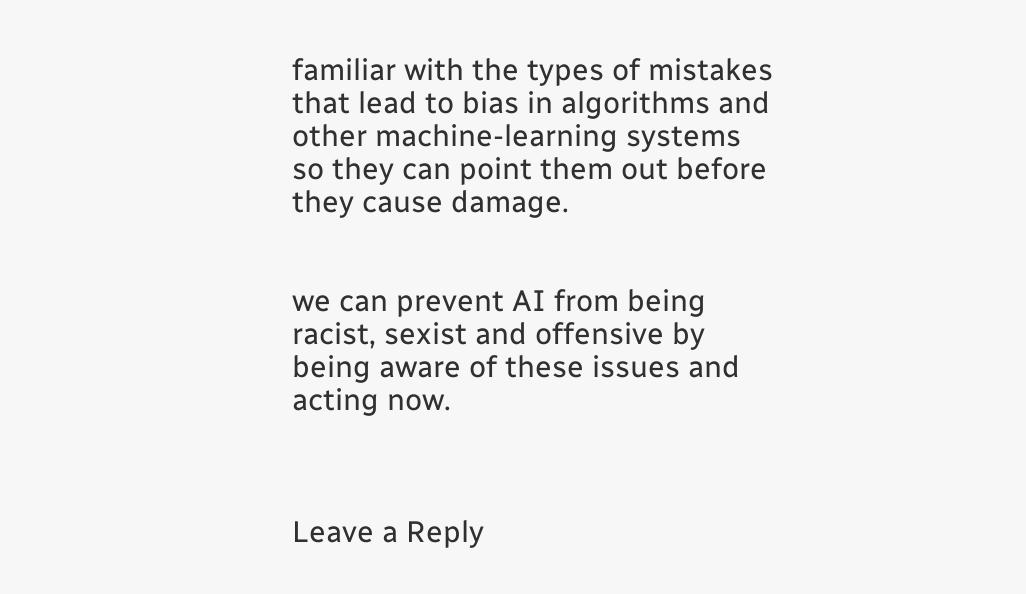familiar with the types of mistakes that lead to bias in algorithms and other machine-learning systems so they can point them out before they cause damage.


we can prevent AI from being racist, sexist and offensive by being aware of these issues and acting now.



Leave a Reply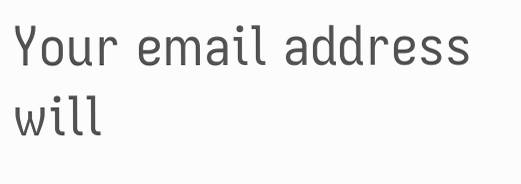Your email address will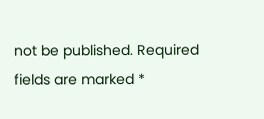not be published. Required fields are marked *